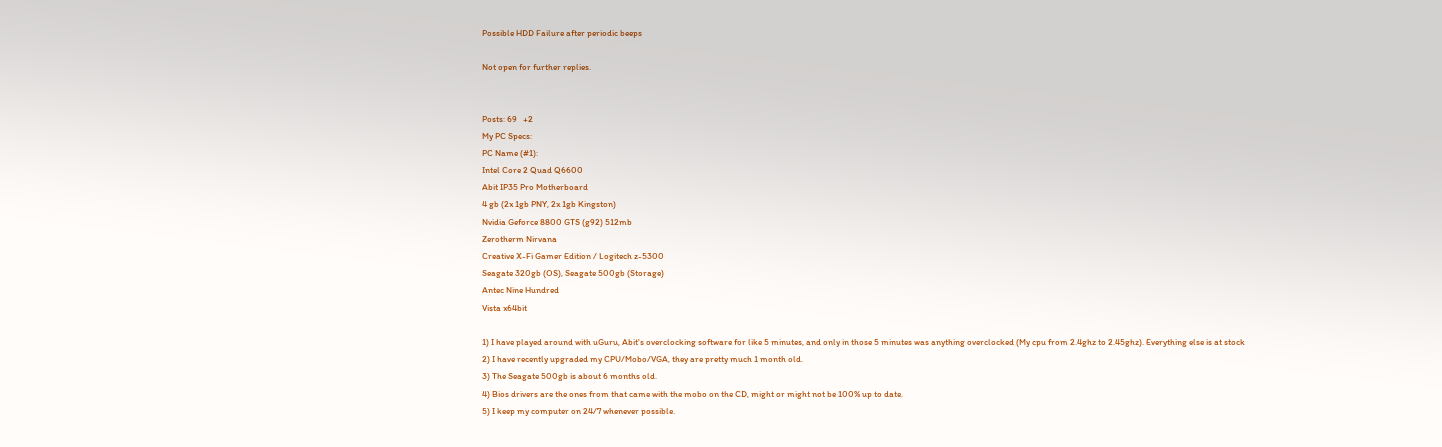Possible HDD Failure after periodic beeps

Not open for further replies.


Posts: 69   +2
My PC Specs:
PC Name (#1):
Intel Core 2 Quad Q6600
Abit IP35 Pro Motherboard
4 gb (2x 1gb PNY, 2x 1gb Kingston)
Nvidia Geforce 8800 GTS (g92) 512mb
Zerotherm Nirvana
Creative X-Fi Gamer Edition / Logitech z-5300
Seagate 320gb (OS), Seagate 500gb (Storage)
Antec Nine Hundred
Vista x64bit

1) I have played around with uGuru, Abit's overclocking software for like 5 minutes, and only in those 5 minutes was anything overclocked (My cpu from 2.4ghz to 2.45ghz). Everything else is at stock
2) I have recently upgraded my CPU/Mobo/VGA, they are pretty much 1 month old.
3) The Seagate 500gb is about 6 months old.
4) Bios drivers are the ones from that came with the mobo on the CD, might or might not be 100% up to date.
5) I keep my computer on 24/7 whenever possible.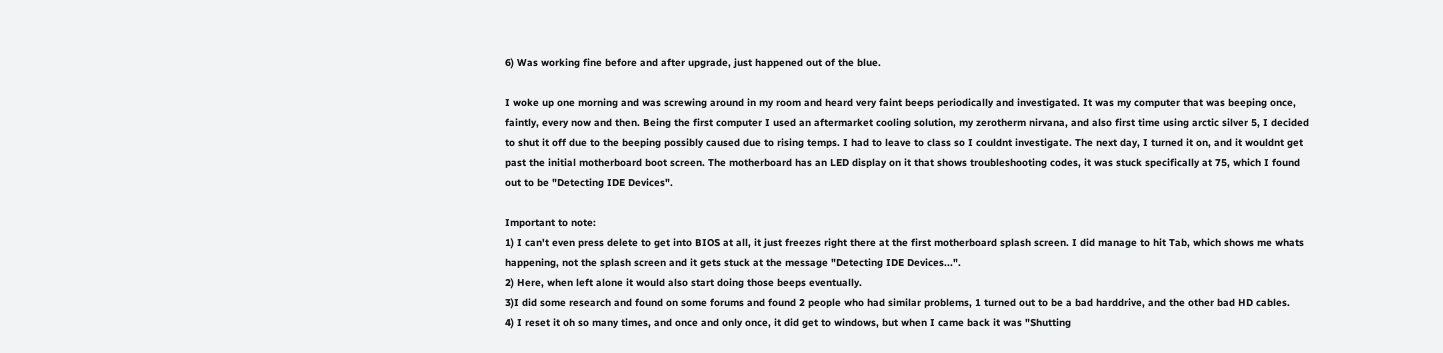6) Was working fine before and after upgrade, just happened out of the blue.

I woke up one morning and was screwing around in my room and heard very faint beeps periodically and investigated. It was my computer that was beeping once, faintly, every now and then. Being the first computer I used an aftermarket cooling solution, my zerotherm nirvana, and also first time using arctic silver 5, I decided to shut it off due to the beeping possibly caused due to rising temps. I had to leave to class so I couldnt investigate. The next day, I turned it on, and it wouldnt get past the initial motherboard boot screen. The motherboard has an LED display on it that shows troubleshooting codes, it was stuck specifically at 75, which I found out to be "Detecting IDE Devices".

Important to note:
1) I can't even press delete to get into BIOS at all, it just freezes right there at the first motherboard splash screen. I did manage to hit Tab, which shows me whats happening, not the splash screen and it gets stuck at the message "Detecting IDE Devices...".
2) Here, when left alone it would also start doing those beeps eventually.
3)I did some research and found on some forums and found 2 people who had similar problems, 1 turned out to be a bad harddrive, and the other bad HD cables.
4) I reset it oh so many times, and once and only once, it did get to windows, but when I came back it was "Shutting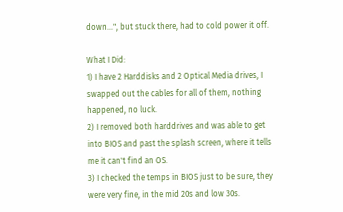down...", but stuck there, had to cold power it off.

What I Did:
1) I have 2 Harddisks and 2 Optical Media drives, I swapped out the cables for all of them, nothing happened, no luck.
2) I removed both harddrives and was able to get into BIOS and past the splash screen, where it tells me it can't find an OS.
3) I checked the temps in BIOS just to be sure, they were very fine, in the mid 20s and low 30s.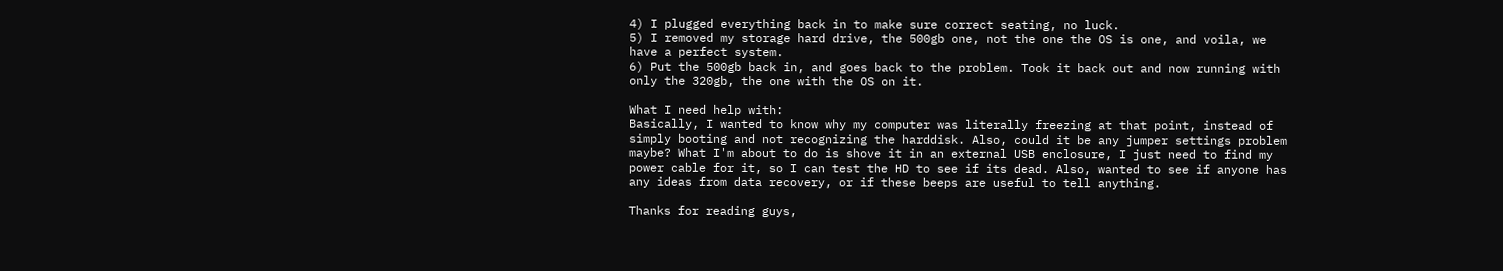4) I plugged everything back in to make sure correct seating, no luck.
5) I removed my storage hard drive, the 500gb one, not the one the OS is one, and voila, we have a perfect system.
6) Put the 500gb back in, and goes back to the problem. Took it back out and now running with only the 320gb, the one with the OS on it.

What I need help with:
Basically, I wanted to know why my computer was literally freezing at that point, instead of simply booting and not recognizing the harddisk. Also, could it be any jumper settings problem maybe? What I'm about to do is shove it in an external USB enclosure, I just need to find my power cable for it, so I can test the HD to see if its dead. Also, wanted to see if anyone has any ideas from data recovery, or if these beeps are useful to tell anything.

Thanks for reading guys,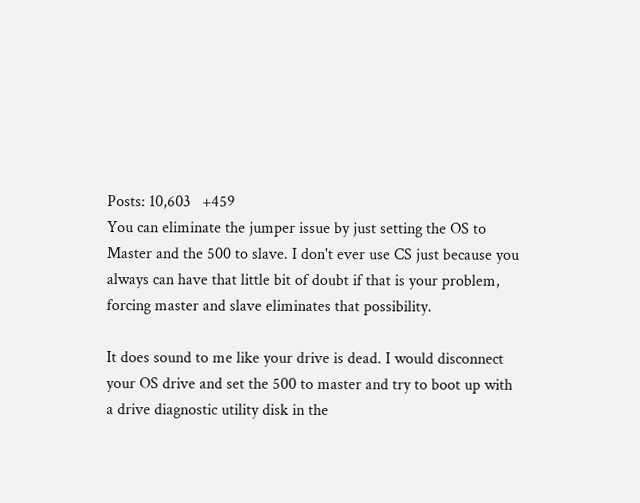Posts: 10,603   +459
You can eliminate the jumper issue by just setting the OS to Master and the 500 to slave. I don't ever use CS just because you always can have that little bit of doubt if that is your problem, forcing master and slave eliminates that possibility.

It does sound to me like your drive is dead. I would disconnect your OS drive and set the 500 to master and try to boot up with a drive diagnostic utility disk in the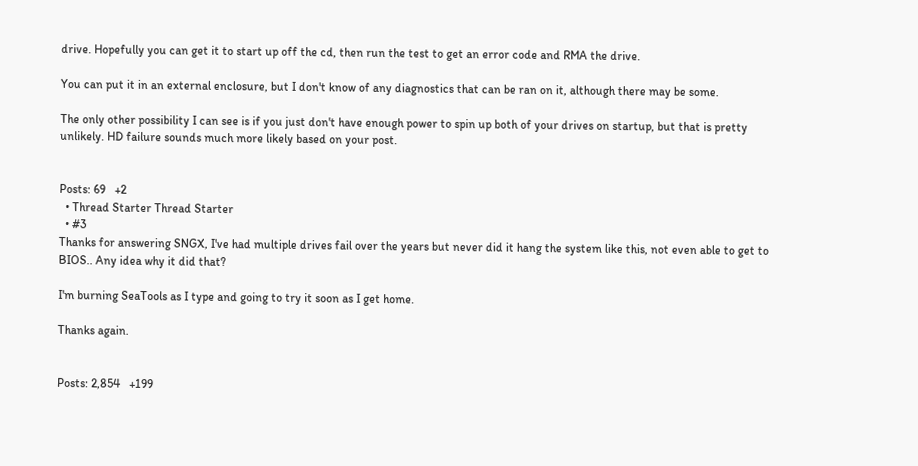drive. Hopefully you can get it to start up off the cd, then run the test to get an error code and RMA the drive.

You can put it in an external enclosure, but I don't know of any diagnostics that can be ran on it, although there may be some.

The only other possibility I can see is if you just don't have enough power to spin up both of your drives on startup, but that is pretty unlikely. HD failure sounds much more likely based on your post.


Posts: 69   +2
  • Thread Starter Thread Starter
  • #3
Thanks for answering SNGX, I've had multiple drives fail over the years but never did it hang the system like this, not even able to get to BIOS.. Any idea why it did that?

I'm burning SeaTools as I type and going to try it soon as I get home.

Thanks again.


Posts: 2,854   +199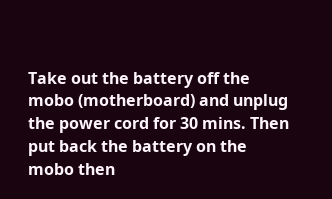Take out the battery off the mobo (motherboard) and unplug the power cord for 30 mins. Then put back the battery on the mobo then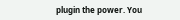plugin the power. You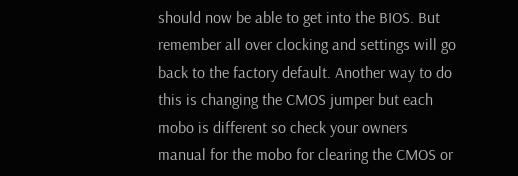should now be able to get into the BIOS. But remember all over clocking and settings will go back to the factory default. Another way to do this is changing the CMOS jumper but each mobo is different so check your owners manual for the mobo for clearing the CMOS or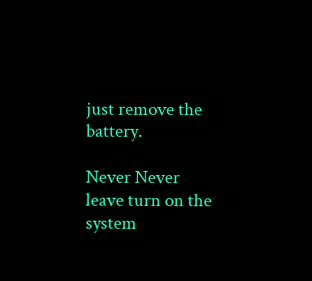just remove the battery.

Never Never leave turn on the system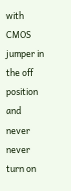with CMOS jumper in the off position and never never turn on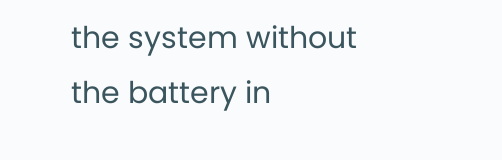the system without the battery in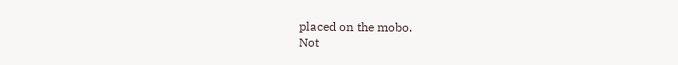placed on the mobo.
Not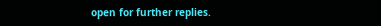open for further replies.